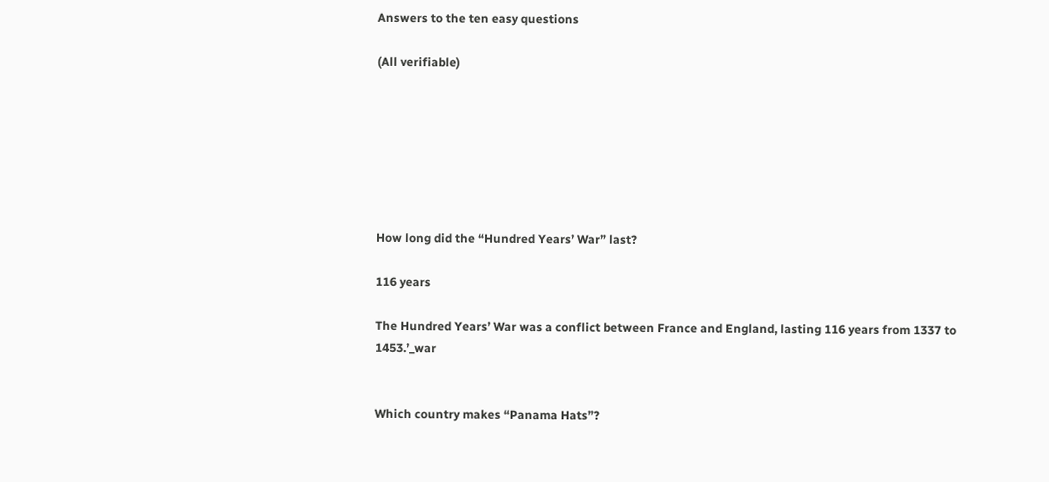Answers to the ten easy questions

(All verifiable)







How long did the “Hundred Years’ War” last?

116 years

The Hundred Years’ War was a conflict between France and England, lasting 116 years from 1337 to 1453.’_war


Which country makes “Panama Hats”?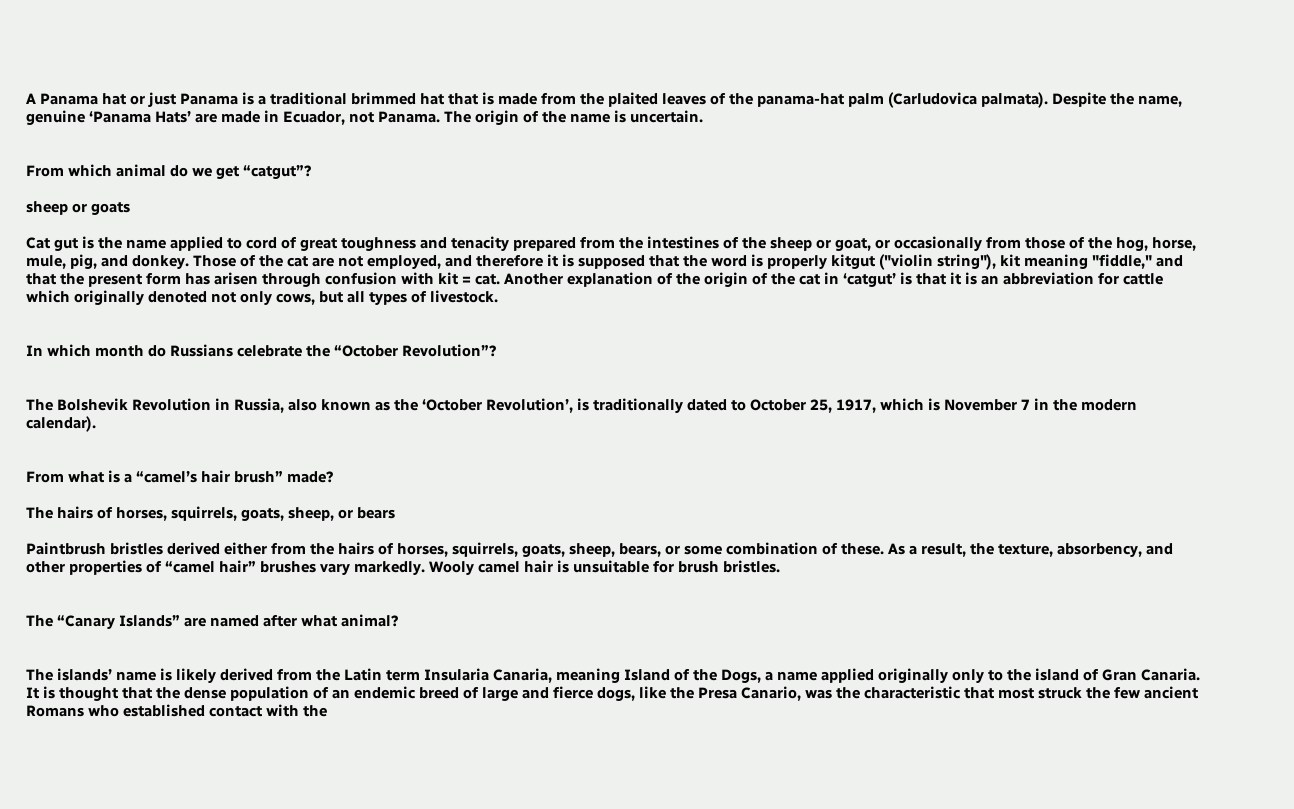A Panama hat or just Panama is a traditional brimmed hat that is made from the plaited leaves of the panama-hat palm (Carludovica palmata). Despite the name, genuine ‘Panama Hats’ are made in Ecuador, not Panama. The origin of the name is uncertain.


From which animal do we get “catgut”?

sheep or goats

Cat gut is the name applied to cord of great toughness and tenacity prepared from the intestines of the sheep or goat, or occasionally from those of the hog, horse, mule, pig, and donkey. Those of the cat are not employed, and therefore it is supposed that the word is properly kitgut ("violin string"), kit meaning "fiddle," and that the present form has arisen through confusion with kit = cat. Another explanation of the origin of the cat in ‘catgut’ is that it is an abbreviation for cattle which originally denoted not only cows, but all types of livestock.


In which month do Russians celebrate the “October Revolution”?


The Bolshevik Revolution in Russia, also known as the ‘October Revolution’, is traditionally dated to October 25, 1917, which is November 7 in the modern calendar).


From what is a “camel’s hair brush” made?

The hairs of horses, squirrels, goats, sheep, or bears

Paintbrush bristles derived either from the hairs of horses, squirrels, goats, sheep, bears, or some combination of these. As a result, the texture, absorbency, and other properties of “camel hair” brushes vary markedly. Wooly camel hair is unsuitable for brush bristles.


The “Canary Islands” are named after what animal?


The islands’ name is likely derived from the Latin term Insularia Canaria, meaning Island of the Dogs, a name applied originally only to the island of Gran Canaria. It is thought that the dense population of an endemic breed of large and fierce dogs, like the Presa Canario, was the characteristic that most struck the few ancient Romans who established contact with the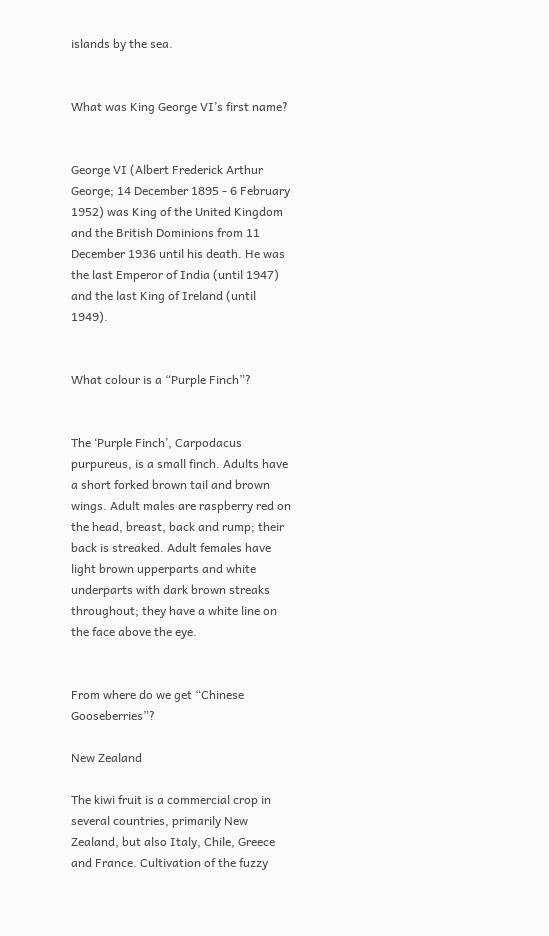islands by the sea.


What was King George VI’s first name?


George VI (Albert Frederick Arthur George; 14 December 1895 - 6 February 1952) was King of the United Kingdom and the British Dominions from 11 December 1936 until his death. He was the last Emperor of India (until 1947) and the last King of Ireland (until 1949).


What colour is a “Purple Finch”?


The ‘Purple Finch’, Carpodacus purpureus, is a small finch. Adults have a short forked brown tail and brown wings. Adult males are raspberry red on the head, breast, back and rump; their back is streaked. Adult females have light brown upperparts and white underparts with dark brown streaks throughout; they have a white line on the face above the eye.


From where do we get “Chinese Gooseberries”?

New Zealand

The kiwi fruit is a commercial crop in several countries, primarily New Zealand, but also Italy, Chile, Greece and France. Cultivation of the fuzzy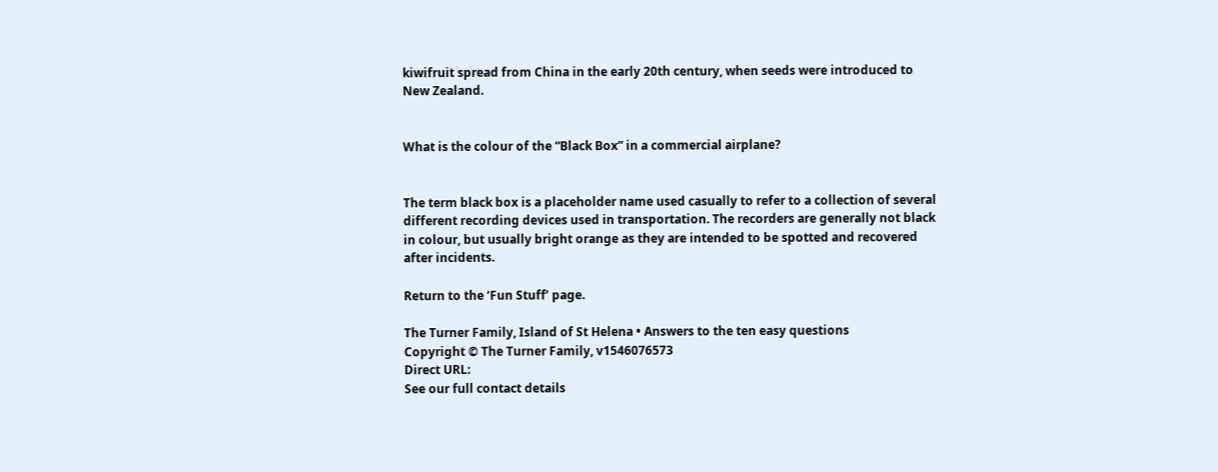kiwifruit spread from China in the early 20th century, when seeds were introduced to New Zealand.


What is the colour of the “Black Box” in a commercial airplane?


The term black box is a placeholder name used casually to refer to a collection of several different recording devices used in transportation. The recorders are generally not black in colour, but usually bright orange as they are intended to be spotted and recovered after incidents.

Return to the ‘Fun Stuff’ page.

The Turner Family, Island of St Helena • Answers to the ten easy questions
Copyright © The Turner Family, v1546076573
Direct URL:
See our full contact details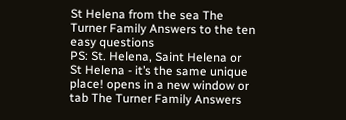St Helena from the sea The Turner Family Answers to the ten easy questions
PS: St. Helena, Saint Helena or St Helena - it’s the same unique place! opens in a new window or tab The Turner Family Answers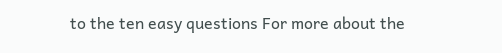to the ten easy questions For more about the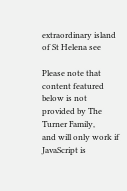extraordinary island of St Helena see

Please note that content featured below is not provided by The Turner Family,
and will only work if JavaScript is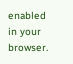enabled in your browser.